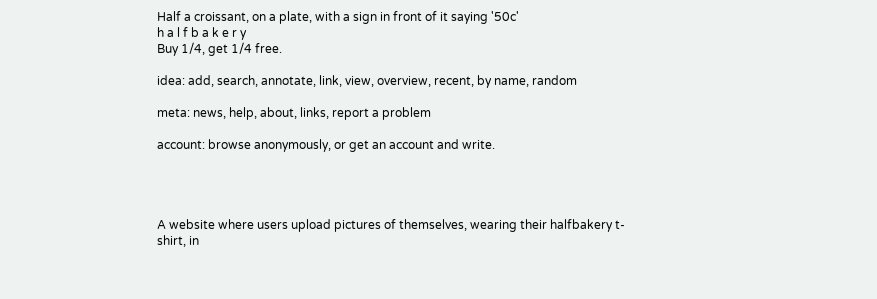Half a croissant, on a plate, with a sign in front of it saying '50c'
h a l f b a k e r y
Buy 1/4, get 1/4 free.

idea: add, search, annotate, link, view, overview, recent, by name, random

meta: news, help, about, links, report a problem

account: browse anonymously, or get an account and write.




A website where users upload pictures of themselves, wearing their halfbakery t-shirt, in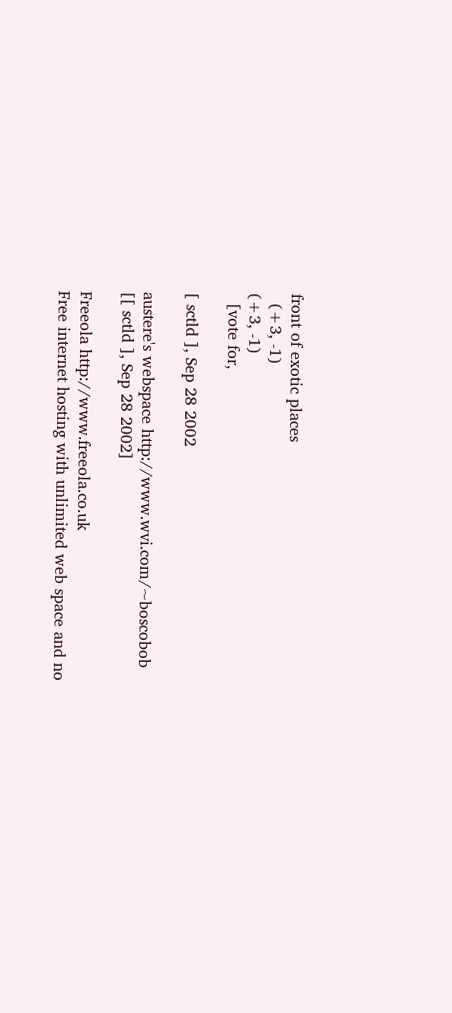front of exotic places
  (+3, -1)
(+3, -1)
  [vote for,

[ sctld ], Sep 28 2002

austere's webspace http://www.wvi.com/~boscobob
[[ sctld ], Sep 28 2002]

Freeola http://www.freeola.co.uk
Free internet hosting with unlimited web space and no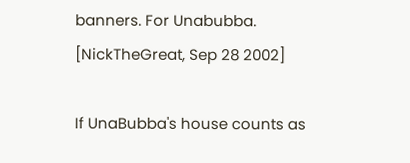banners. For Unabubba. [NickTheGreat, Sep 28 2002]

If UnaBubba's house counts as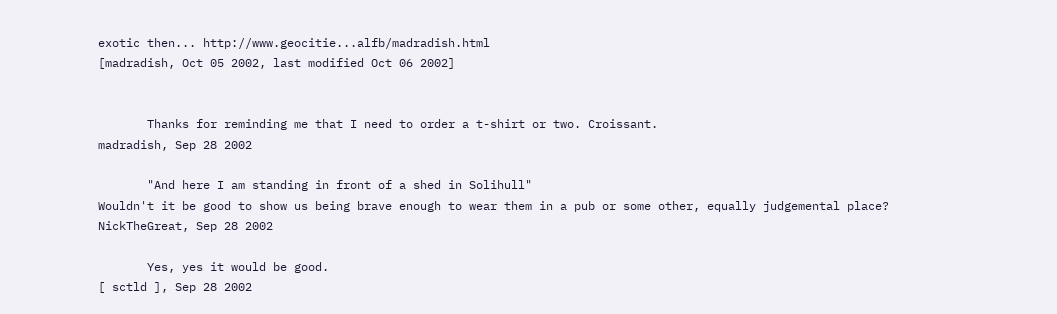exotic then... http://www.geocitie...alfb/madradish.html
[madradish, Oct 05 2002, last modified Oct 06 2002]


       Thanks for reminding me that I need to order a t-shirt or two. Croissant.
madradish, Sep 28 2002

       "And here I am standing in front of a shed in Solihull"
Wouldn't it be good to show us being brave enough to wear them in a pub or some other, equally judgemental place?
NickTheGreat, Sep 28 2002

       Yes, yes it would be good.
[ sctld ], Sep 28 2002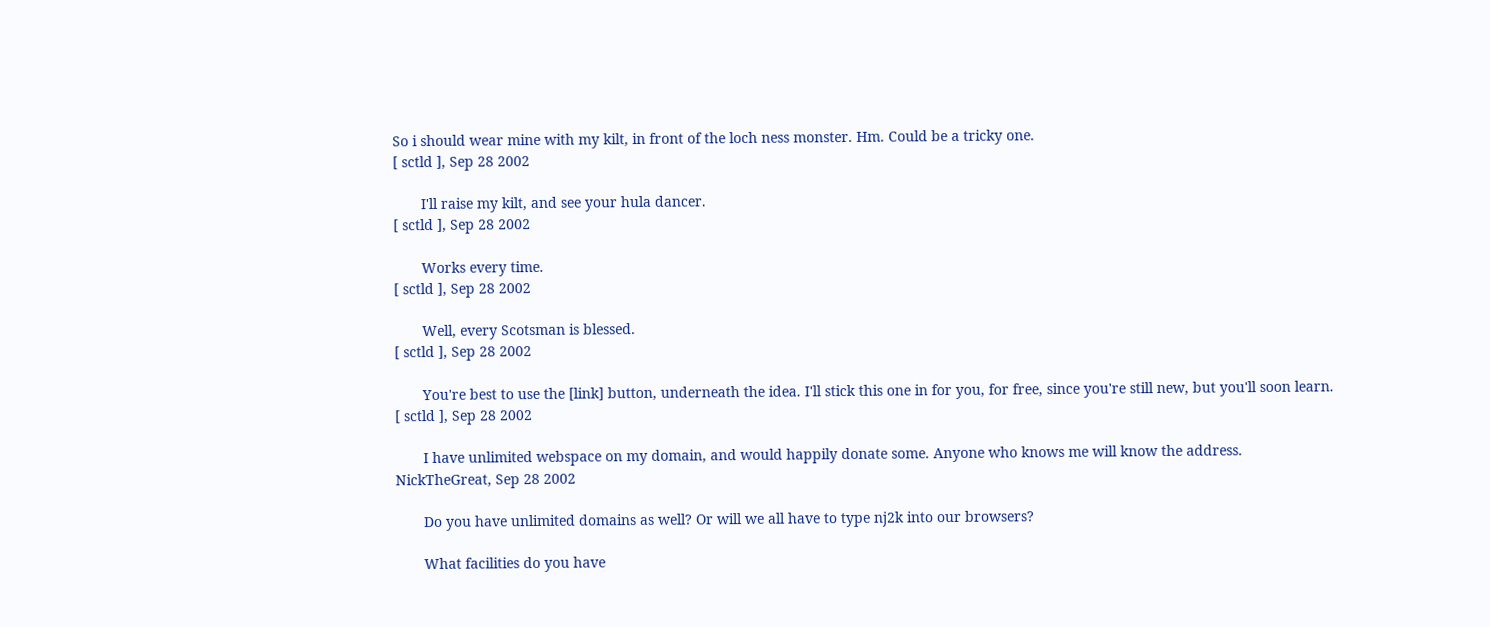So i should wear mine with my kilt, in front of the loch ness monster. Hm. Could be a tricky one.
[ sctld ], Sep 28 2002

       I'll raise my kilt, and see your hula dancer.
[ sctld ], Sep 28 2002

       Works every time.
[ sctld ], Sep 28 2002

       Well, every Scotsman is blessed.
[ sctld ], Sep 28 2002

       You're best to use the [link] button, underneath the idea. I'll stick this one in for you, for free, since you're still new, but you'll soon learn.
[ sctld ], Sep 28 2002

       I have unlimited webspace on my domain, and would happily donate some. Anyone who knows me will know the address.
NickTheGreat, Sep 28 2002

       Do you have unlimited domains as well? Or will we all have to type nj2k into our browsers?

       What facilities do you have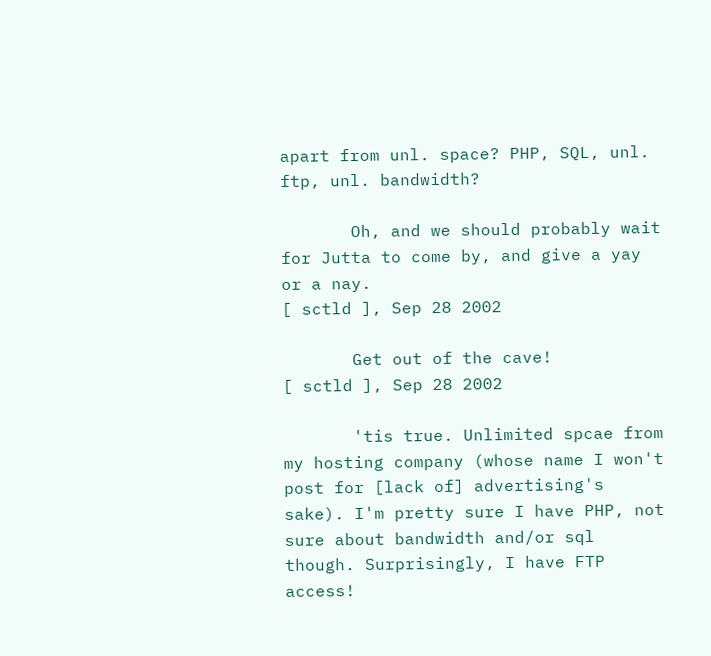apart from unl. space? PHP, SQL, unl. ftp, unl. bandwidth?

       Oh, and we should probably wait for Jutta to come by, and give a yay or a nay.
[ sctld ], Sep 28 2002

       Get out of the cave!
[ sctld ], Sep 28 2002

       'tis true. Unlimited spcae from my hosting company (whose name I won't post for [lack of] advertising's sake). I'm pretty sure I have PHP, not sure about bandwidth and/or sql though. Surprisingly, I have FTP access!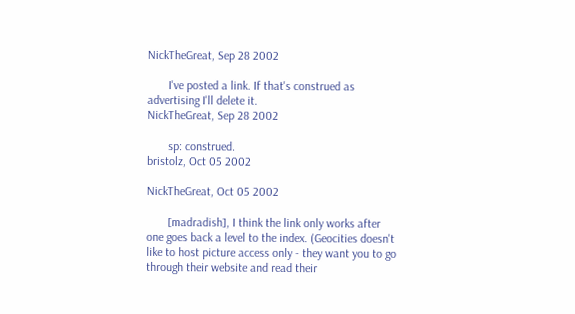NickTheGreat, Sep 28 2002

       I've posted a link. If that's construed as advertising I'll delete it.
NickTheGreat, Sep 28 2002

       sp: construed.
bristolz, Oct 05 2002

NickTheGreat, Oct 05 2002

       [madradish], I think the link only works after one goes back a level to the index. (Geocities doesn't like to host picture access only - they want you to go through their website and read their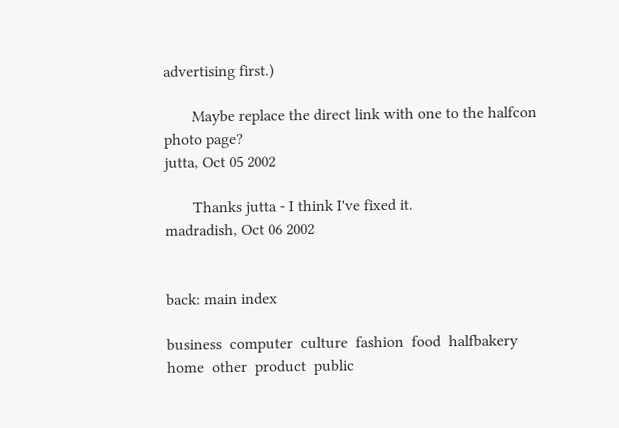advertising first.)

       Maybe replace the direct link with one to the halfcon photo page?
jutta, Oct 05 2002

       Thanks jutta - I think I've fixed it.
madradish, Oct 06 2002


back: main index

business  computer  culture  fashion  food  halfbakery  home  other  product  public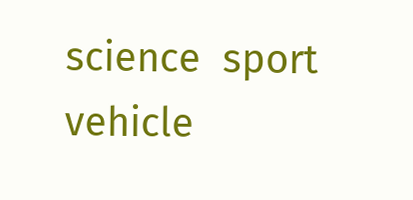science  sport  vehicle